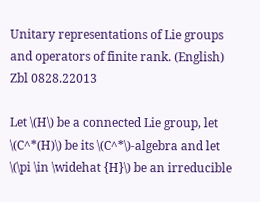Unitary representations of Lie groups and operators of finite rank. (English) Zbl 0828.22013

Let \(H\) be a connected Lie group, let \(C^*(H)\) be its \(C^*\)-algebra and let \(\pi \in \widehat {H}\) be an irreducible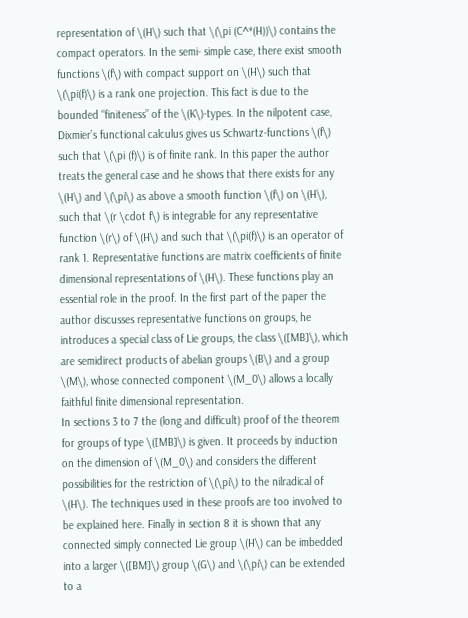representation of \(H\) such that \(\pi (C^*(H))\) contains the compact operators. In the semi- simple case, there exist smooth functions \(f\) with compact support on \(H\) such that \(\pi(f)\) is a rank one projection. This fact is due to the bounded “finiteness” of the \(K\)-types. In the nilpotent case, Dixmier’s functional calculus gives us Schwartz-functions \(f\) such that \(\pi (f)\) is of finite rank. In this paper the author treats the general case and he shows that there exists for any \(H\) and \(\pi\) as above a smooth function \(f\) on \(H\), such that \(r \cdot f\) is integrable for any representative function \(r\) of \(H\) and such that \(\pi(f)\) is an operator of rank 1. Representative functions are matrix coefficients of finite dimensional representations of \(H\). These functions play an essential role in the proof. In the first part of the paper the author discusses representative functions on groups, he introduces a special class of Lie groups, the class \([MB]\), which are semidirect products of abelian groups \(B\) and a group \(M\), whose connected component \(M_0\) allows a locally faithful finite dimensional representation.
In sections 3 to 7 the (long and difficult) proof of the theorem for groups of type \([MB]\) is given. It proceeds by induction on the dimension of \(M_0\) and considers the different possibilities for the restriction of \(\pi\) to the nilradical of \(H\). The techniques used in these proofs are too involved to be explained here. Finally in section 8 it is shown that any connected simply connected Lie group \(H\) can be imbedded into a larger \([BM]\) group \(G\) and \(\pi\) can be extended to a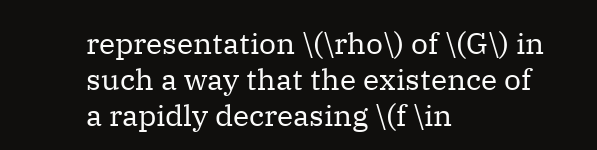representation \(\rho\) of \(G\) in such a way that the existence of a rapidly decreasing \(f \in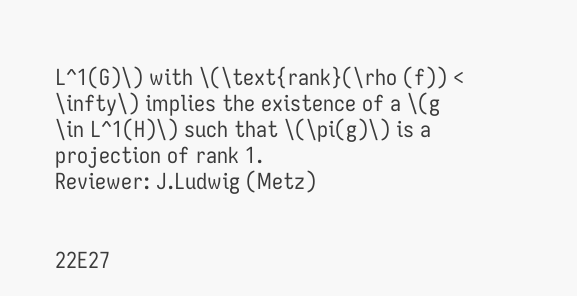L^1(G)\) with \(\text{rank}(\rho (f)) < \infty\) implies the existence of a \(g \in L^1(H)\) such that \(\pi(g)\) is a projection of rank 1.
Reviewer: J.Ludwig (Metz)


22E27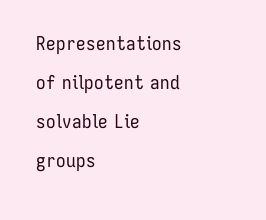Representations of nilpotent and solvable Lie groups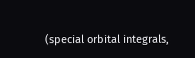(special orbital integrals,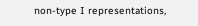non-type I representations,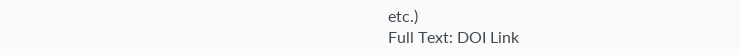etc.)
Full Text: DOI Link